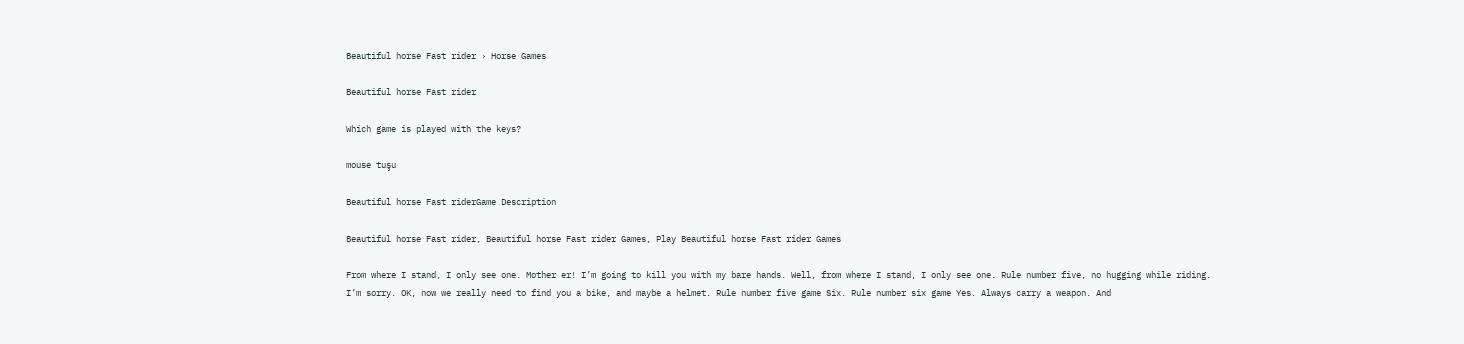Beautiful horse Fast rider › Horse Games

Beautiful horse Fast rider

Which game is played with the keys?

mouse tuşu

Beautiful horse Fast riderGame Description

Beautiful horse Fast rider, Beautiful horse Fast rider Games, Play Beautiful horse Fast rider Games

From where I stand, I only see one. Mother er! I’m going to kill you with my bare hands. Well, from where I stand, I only see one. Rule number five, no hugging while riding. I’m sorry. OK, now we really need to find you a bike, and maybe a helmet. Rule number five game Six. Rule number six game Yes. Always carry a weapon. And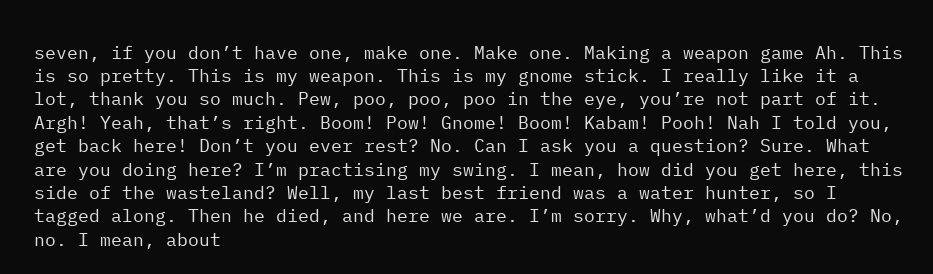seven, if you don’t have one, make one. Make one. Making a weapon game Ah. This is so pretty. This is my weapon. This is my gnome stick. I really like it a lot, thank you so much. Pew, poo, poo, poo in the eye, you’re not part of it. Argh! Yeah, that’s right. Boom! Pow! Gnome! Boom! Kabam! Pooh! Nah I told you, get back here! Don’t you ever rest? No. Can I ask you a question? Sure. What are you doing here? I’m practising my swing. I mean, how did you get here, this side of the wasteland? Well, my last best friend was a water hunter, so I tagged along. Then he died, and here we are. I’m sorry. Why, what’d you do? No, no. I mean, about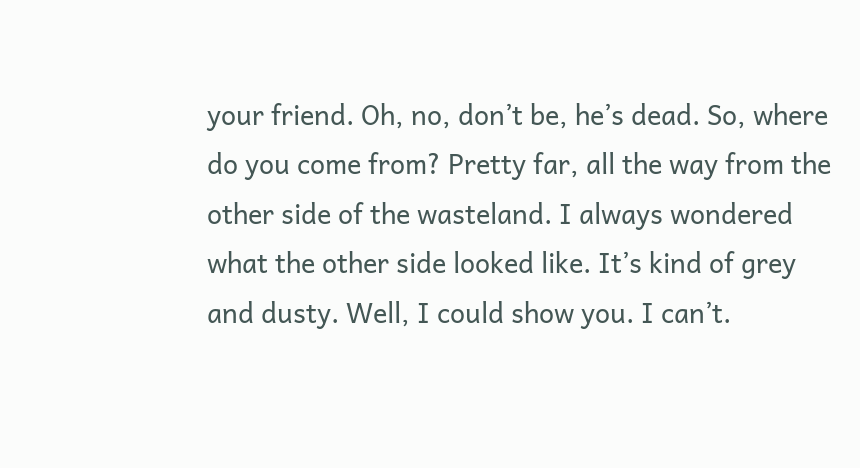your friend. Oh, no, don’t be, he’s dead. So, where do you come from? Pretty far, all the way from the other side of the wasteland. I always wondered what the other side looked like. It’s kind of grey and dusty. Well, I could show you. I can’t.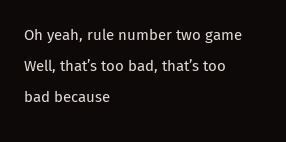Oh yeah, rule number two game Well, that’s too bad, that’s too bad because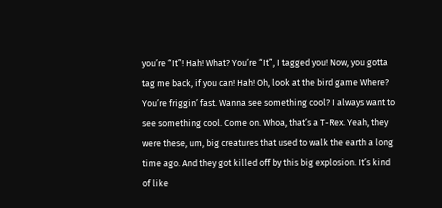you’re “It”! Hah! What? You’re “It”, I tagged you! Now, you gotta tag me back, if you can! Hah! Oh, look at the bird game Where? You’re friggin’ fast. Wanna see something cool? I always want to see something cool. Come on. Whoa, that’s a T-Rex. Yeah, they were these, um, big creatures that used to walk the earth a long time ago. And they got killed off by this big explosion. It’s kind of like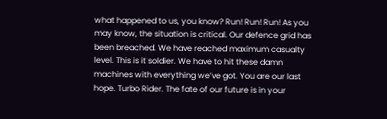what happened to us, you know? Run! Run! Run! As you may know, the situation is critical. Our defence grid has been breached. We have reached maximum casualty level. This is it soldier. We have to hit these damn machines with everything we’ve got. You are our last hope. Turbo Rider. The fate of our future is in your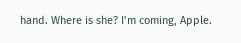hand. Where is she? I’m coming, Apple.